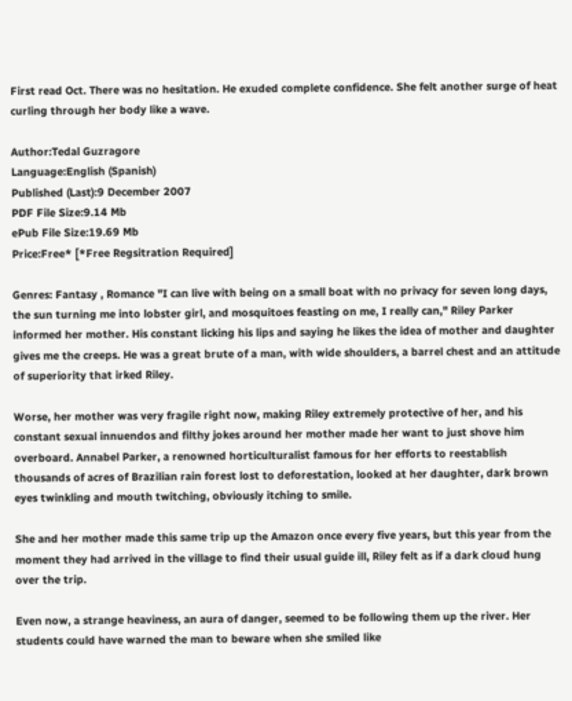First read Oct. There was no hesitation. He exuded complete confidence. She felt another surge of heat curling through her body like a wave.

Author:Tedal Guzragore
Language:English (Spanish)
Published (Last):9 December 2007
PDF File Size:9.14 Mb
ePub File Size:19.69 Mb
Price:Free* [*Free Regsitration Required]

Genres: Fantasy , Romance "I can live with being on a small boat with no privacy for seven long days, the sun turning me into lobster girl, and mosquitoes feasting on me, I really can," Riley Parker informed her mother. His constant licking his lips and saying he likes the idea of mother and daughter gives me the creeps. He was a great brute of a man, with wide shoulders, a barrel chest and an attitude of superiority that irked Riley.

Worse, her mother was very fragile right now, making Riley extremely protective of her, and his constant sexual innuendos and filthy jokes around her mother made her want to just shove him overboard. Annabel Parker, a renowned horticulturalist famous for her efforts to reestablish thousands of acres of Brazilian rain forest lost to deforestation, looked at her daughter, dark brown eyes twinkling and mouth twitching, obviously itching to smile.

She and her mother made this same trip up the Amazon once every five years, but this year from the moment they had arrived in the village to find their usual guide ill, Riley felt as if a dark cloud hung over the trip.

Even now, a strange heaviness, an aura of danger, seemed to be following them up the river. Her students could have warned the man to beware when she smiled like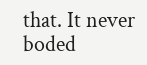that. It never boded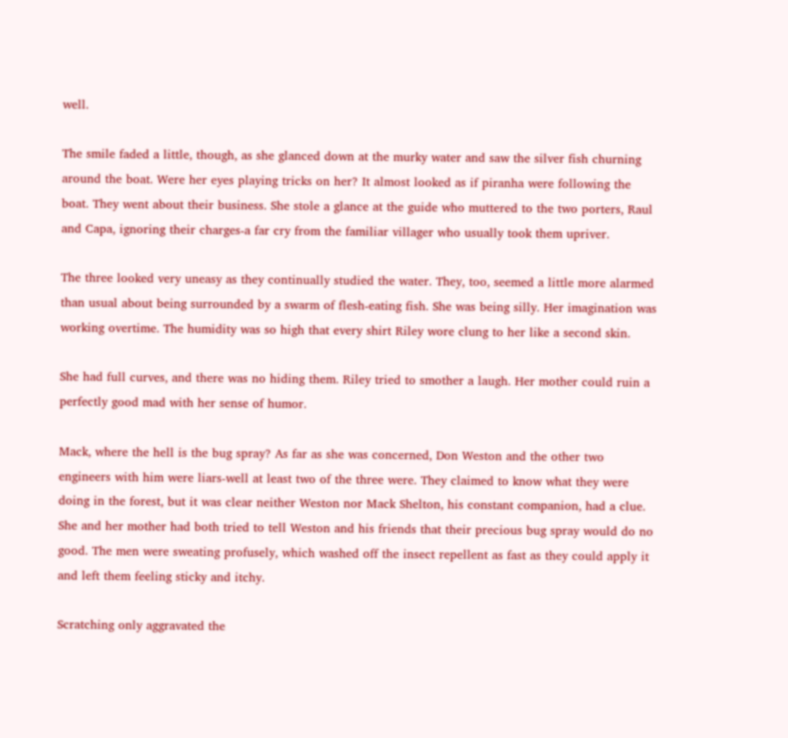well.

The smile faded a little, though, as she glanced down at the murky water and saw the silver fish churning around the boat. Were her eyes playing tricks on her? It almost looked as if piranha were following the boat. They went about their business. She stole a glance at the guide who muttered to the two porters, Raul and Capa, ignoring their charges-a far cry from the familiar villager who usually took them upriver.

The three looked very uneasy as they continually studied the water. They, too, seemed a little more alarmed than usual about being surrounded by a swarm of flesh-eating fish. She was being silly. Her imagination was working overtime. The humidity was so high that every shirt Riley wore clung to her like a second skin.

She had full curves, and there was no hiding them. Riley tried to smother a laugh. Her mother could ruin a perfectly good mad with her sense of humor.

Mack, where the hell is the bug spray? As far as she was concerned, Don Weston and the other two engineers with him were liars-well at least two of the three were. They claimed to know what they were doing in the forest, but it was clear neither Weston nor Mack Shelton, his constant companion, had a clue. She and her mother had both tried to tell Weston and his friends that their precious bug spray would do no good. The men were sweating profusely, which washed off the insect repellent as fast as they could apply it and left them feeling sticky and itchy.

Scratching only aggravated the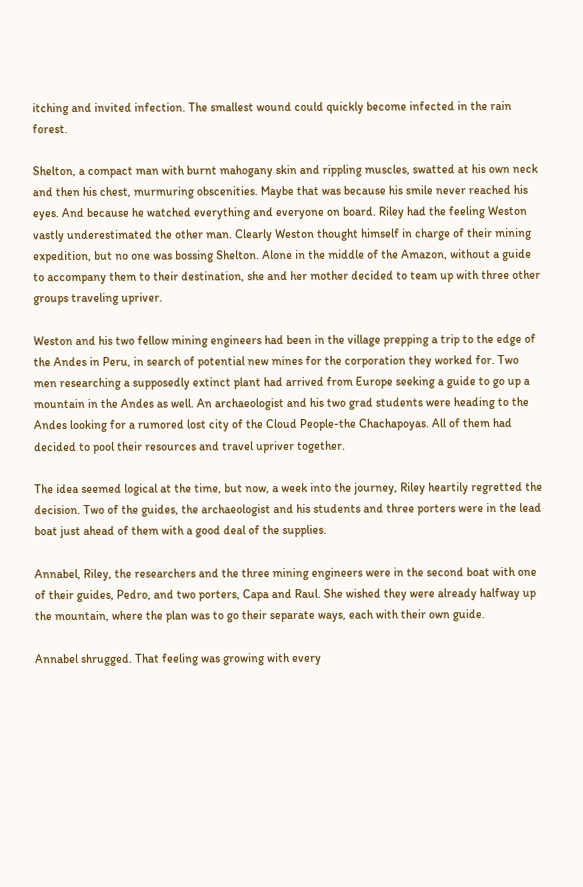itching and invited infection. The smallest wound could quickly become infected in the rain forest.

Shelton, a compact man with burnt mahogany skin and rippling muscles, swatted at his own neck and then his chest, murmuring obscenities. Maybe that was because his smile never reached his eyes. And because he watched everything and everyone on board. Riley had the feeling Weston vastly underestimated the other man. Clearly Weston thought himself in charge of their mining expedition, but no one was bossing Shelton. Alone in the middle of the Amazon, without a guide to accompany them to their destination, she and her mother decided to team up with three other groups traveling upriver.

Weston and his two fellow mining engineers had been in the village prepping a trip to the edge of the Andes in Peru, in search of potential new mines for the corporation they worked for. Two men researching a supposedly extinct plant had arrived from Europe seeking a guide to go up a mountain in the Andes as well. An archaeologist and his two grad students were heading to the Andes looking for a rumored lost city of the Cloud People-the Chachapoyas. All of them had decided to pool their resources and travel upriver together.

The idea seemed logical at the time, but now, a week into the journey, Riley heartily regretted the decision. Two of the guides, the archaeologist and his students and three porters were in the lead boat just ahead of them with a good deal of the supplies.

Annabel, Riley, the researchers and the three mining engineers were in the second boat with one of their guides, Pedro, and two porters, Capa and Raul. She wished they were already halfway up the mountain, where the plan was to go their separate ways, each with their own guide.

Annabel shrugged. That feeling was growing with every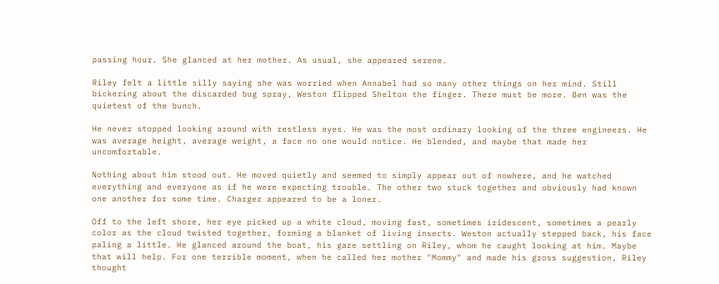passing hour. She glanced at her mother. As usual, she appeared serene.

Riley felt a little silly saying she was worried when Annabel had so many other things on her mind. Still bickering about the discarded bug spray, Weston flipped Shelton the finger. There must be more. Ben was the quietest of the bunch.

He never stopped looking around with restless eyes. He was the most ordinary looking of the three engineers. He was average height, average weight, a face no one would notice. He blended, and maybe that made her uncomfortable.

Nothing about him stood out. He moved quietly and seemed to simply appear out of nowhere, and he watched everything and everyone as if he were expecting trouble. The other two stuck together and obviously had known one another for some time. Charger appeared to be a loner.

Off to the left shore, her eye picked up a white cloud, moving fast, sometimes iridescent, sometimes a pearly color as the cloud twisted together, forming a blanket of living insects. Weston actually stepped back, his face paling a little. He glanced around the boat, his gaze settling on Riley, whom he caught looking at him. Maybe that will help. For one terrible moment, when he called her mother "Mommy" and made his gross suggestion, Riley thought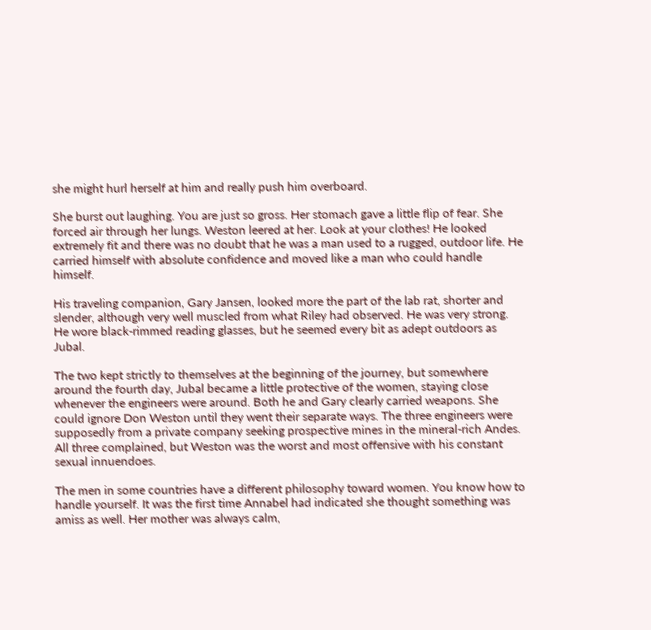she might hurl herself at him and really push him overboard.

She burst out laughing. You are just so gross. Her stomach gave a little flip of fear. She forced air through her lungs. Weston leered at her. Look at your clothes! He looked extremely fit and there was no doubt that he was a man used to a rugged, outdoor life. He carried himself with absolute confidence and moved like a man who could handle himself.

His traveling companion, Gary Jansen, looked more the part of the lab rat, shorter and slender, although very well muscled from what Riley had observed. He was very strong. He wore black-rimmed reading glasses, but he seemed every bit as adept outdoors as Jubal.

The two kept strictly to themselves at the beginning of the journey, but somewhere around the fourth day, Jubal became a little protective of the women, staying close whenever the engineers were around. Both he and Gary clearly carried weapons. She could ignore Don Weston until they went their separate ways. The three engineers were supposedly from a private company seeking prospective mines in the mineral-rich Andes. All three complained, but Weston was the worst and most offensive with his constant sexual innuendoes.

The men in some countries have a different philosophy toward women. You know how to handle yourself. It was the first time Annabel had indicated she thought something was amiss as well. Her mother was always calm,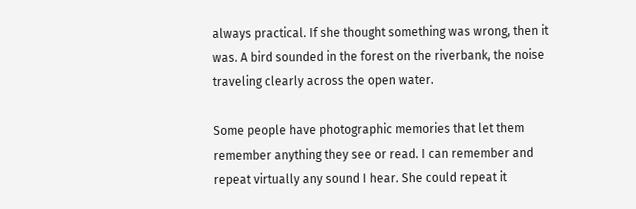always practical. If she thought something was wrong, then it was. A bird sounded in the forest on the riverbank, the noise traveling clearly across the open water.

Some people have photographic memories that let them remember anything they see or read. I can remember and repeat virtually any sound I hear. She could repeat it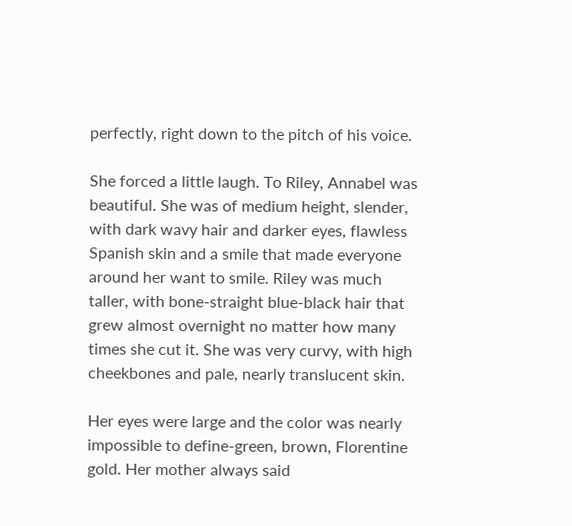perfectly, right down to the pitch of his voice.

She forced a little laugh. To Riley, Annabel was beautiful. She was of medium height, slender, with dark wavy hair and darker eyes, flawless Spanish skin and a smile that made everyone around her want to smile. Riley was much taller, with bone-straight blue-black hair that grew almost overnight no matter how many times she cut it. She was very curvy, with high cheekbones and pale, nearly translucent skin.

Her eyes were large and the color was nearly impossible to define-green, brown, Florentine gold. Her mother always said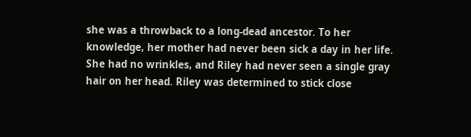she was a throwback to a long-dead ancestor. To her knowledge, her mother had never been sick a day in her life. She had no wrinkles, and Riley had never seen a single gray hair on her head. Riley was determined to stick close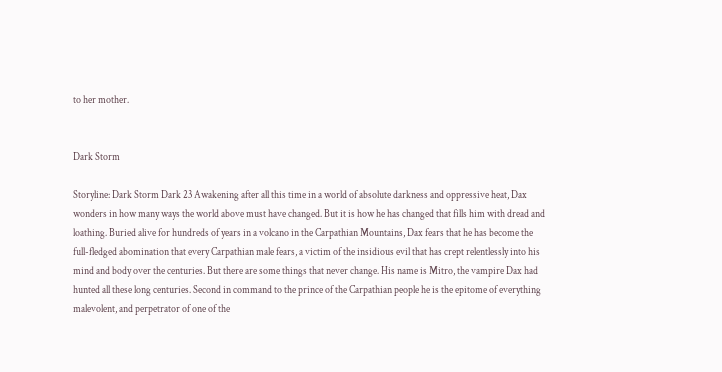to her mother.


Dark Storm

Storyline: Dark Storm Dark 23 Awakening after all this time in a world of absolute darkness and oppressive heat, Dax wonders in how many ways the world above must have changed. But it is how he has changed that fills him with dread and loathing. Buried alive for hundreds of years in a volcano in the Carpathian Mountains, Dax fears that he has become the full-fledged abomination that every Carpathian male fears, a victim of the insidious evil that has crept relentlessly into his mind and body over the centuries. But there are some things that never change. His name is Mitro, the vampire Dax had hunted all these long centuries. Second in command to the prince of the Carpathian people he is the epitome of everything malevolent, and perpetrator of one of the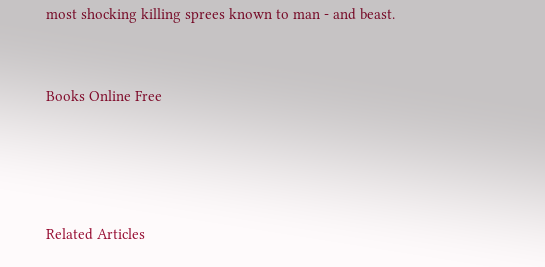most shocking killing sprees known to man - and beast.


Books Online Free




Related Articles